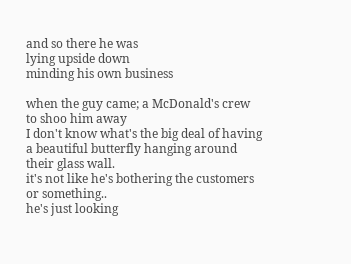and so there he was
lying upside down
minding his own business

when the guy came; a McDonald's crew
to shoo him away
I don't know what's the big deal of having a beautiful butterfly hanging around their glass wall.
it's not like he's bothering the customers or something..
he's just looking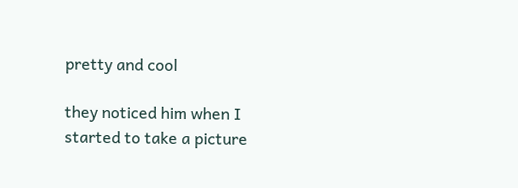pretty and cool

they noticed him when I started to take a picture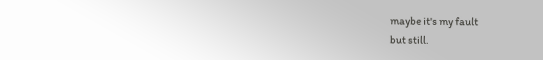maybe it's my fault
but still.